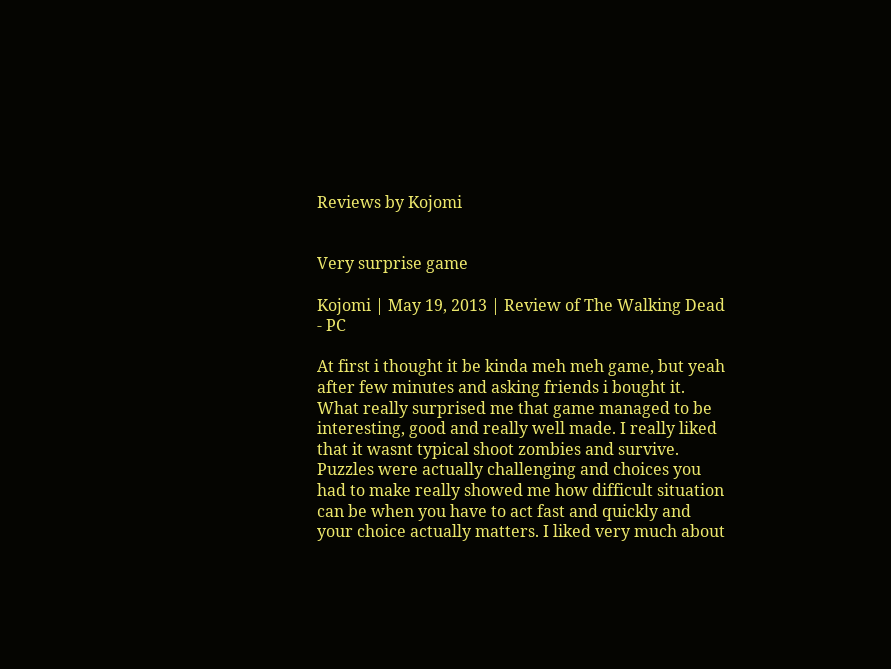Reviews by Kojomi


Very surprise game

Kojomi | May 19, 2013 | Review of The Walking Dead - PC

At first i thought it be kinda meh meh game, but yeah after few minutes and asking friends i bought it. What really surprised me that game managed to be interesting, good and really well made. I really liked that it wasnt typical shoot zombies and survive. Puzzles were actually challenging and choices you had to make really showed me how difficult situation can be when you have to act fast and quickly and your choice actually matters. I liked very much about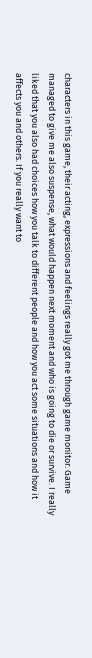characters in this game, their acting, expressions and feelings really got me through game monitor. Game managed to give me also suspense, what would happen next moment and who is going to die or survive. I really liked that you also had choices how you talk to different people and how you act some situations and how it affects you and others. If you really want to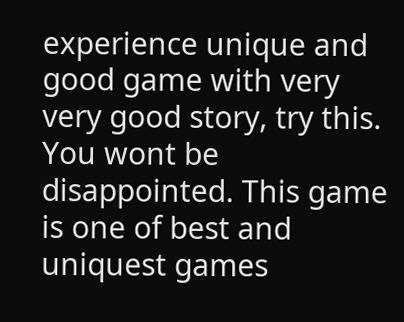experience unique and good game with very very good story, try this. You wont be disappointed. This game is one of best and uniquest games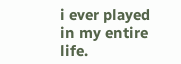i ever played in my entire life.